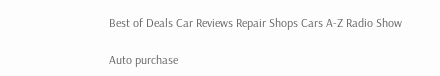Best of Deals Car Reviews Repair Shops Cars A-Z Radio Show

Auto purchase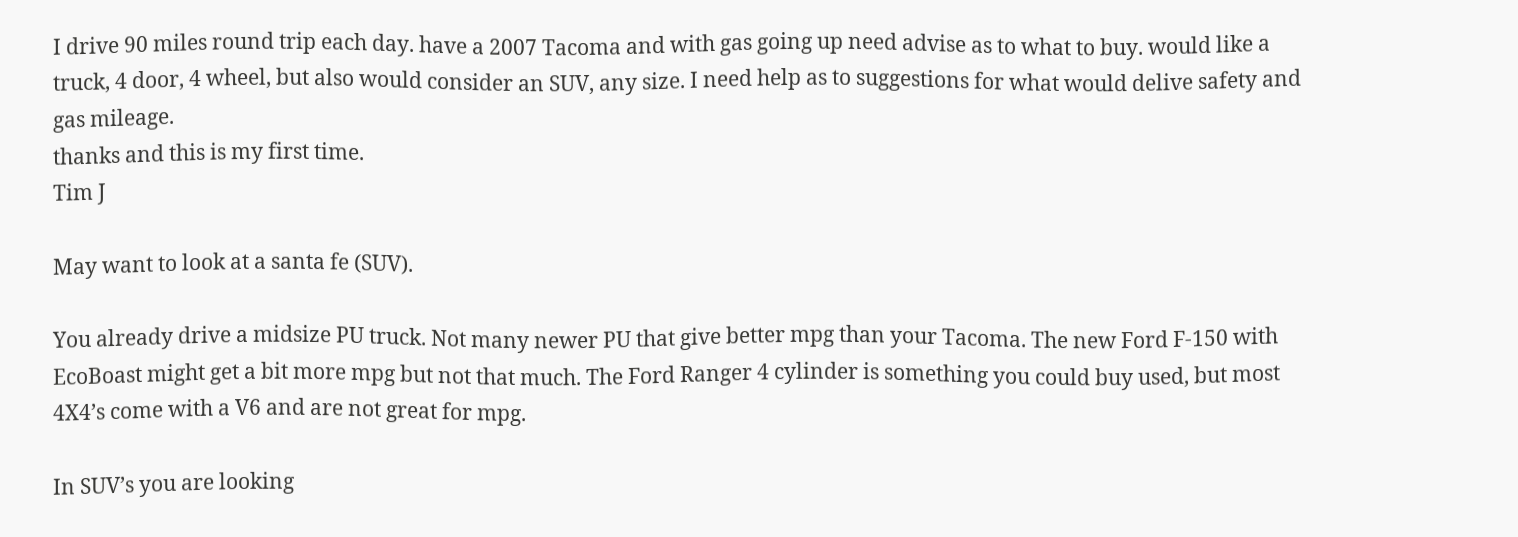I drive 90 miles round trip each day. have a 2007 Tacoma and with gas going up need advise as to what to buy. would like a truck, 4 door, 4 wheel, but also would consider an SUV, any size. I need help as to suggestions for what would delive safety and gas mileage.
thanks and this is my first time.
Tim J

May want to look at a santa fe (SUV).

You already drive a midsize PU truck. Not many newer PU that give better mpg than your Tacoma. The new Ford F-150 with EcoBoast might get a bit more mpg but not that much. The Ford Ranger 4 cylinder is something you could buy used, but most 4X4’s come with a V6 and are not great for mpg.

In SUV’s you are looking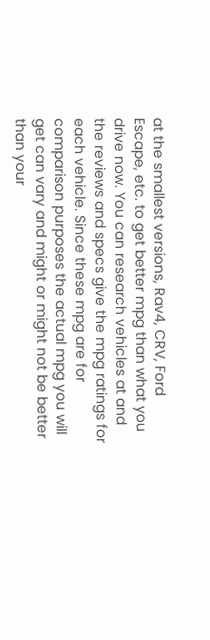at the smallest versions, Rav4, CRV, Ford Escape, etc. to get better mpg than what you drive now. You can research vehicles at and the reviews and specs give the mpg ratings for each vehicle. Since these mpg are for comparison purposes the actual mpg you will get can vary and might or might not be better than your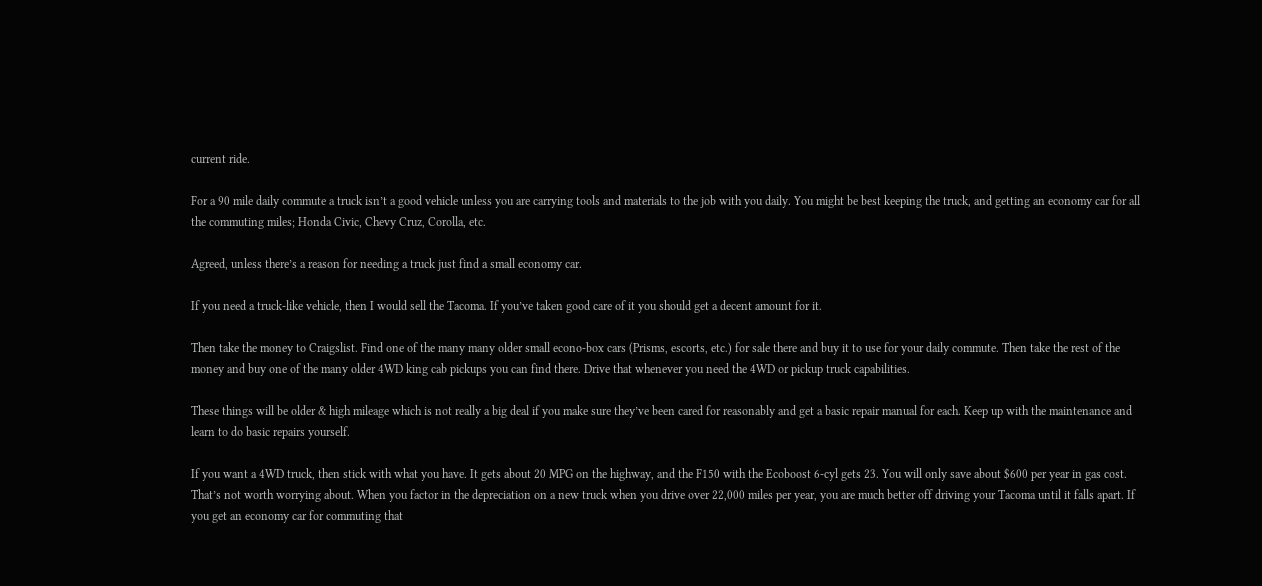current ride.

For a 90 mile daily commute a truck isn’t a good vehicle unless you are carrying tools and materials to the job with you daily. You might be best keeping the truck, and getting an economy car for all the commuting miles; Honda Civic, Chevy Cruz, Corolla, etc.

Agreed, unless there’s a reason for needing a truck just find a small economy car.

If you need a truck-like vehicle, then I would sell the Tacoma. If you’ve taken good care of it you should get a decent amount for it.

Then take the money to Craigslist. Find one of the many many older small econo-box cars (Prisms, escorts, etc.) for sale there and buy it to use for your daily commute. Then take the rest of the money and buy one of the many older 4WD king cab pickups you can find there. Drive that whenever you need the 4WD or pickup truck capabilities.

These things will be older & high mileage which is not really a big deal if you make sure they’ve been cared for reasonably and get a basic repair manual for each. Keep up with the maintenance and learn to do basic repairs yourself.

If you want a 4WD truck, then stick with what you have. It gets about 20 MPG on the highway, and the F150 with the Ecoboost 6-cyl gets 23. You will only save about $600 per year in gas cost. That’s not worth worrying about. When you factor in the depreciation on a new truck when you drive over 22,000 miles per year, you are much better off driving your Tacoma until it falls apart. If you get an economy car for commuting that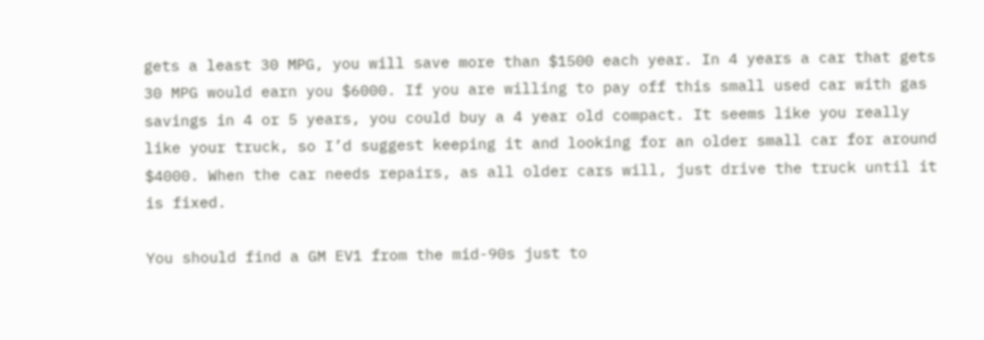gets a least 30 MPG, you will save more than $1500 each year. In 4 years a car that gets 30 MPG would earn you $6000. If you are willing to pay off this small used car with gas savings in 4 or 5 years, you could buy a 4 year old compact. It seems like you really like your truck, so I’d suggest keeping it and looking for an older small car for around $4000. When the car needs repairs, as all older cars will, just drive the truck until it is fixed.

You should find a GM EV1 from the mid-90s just to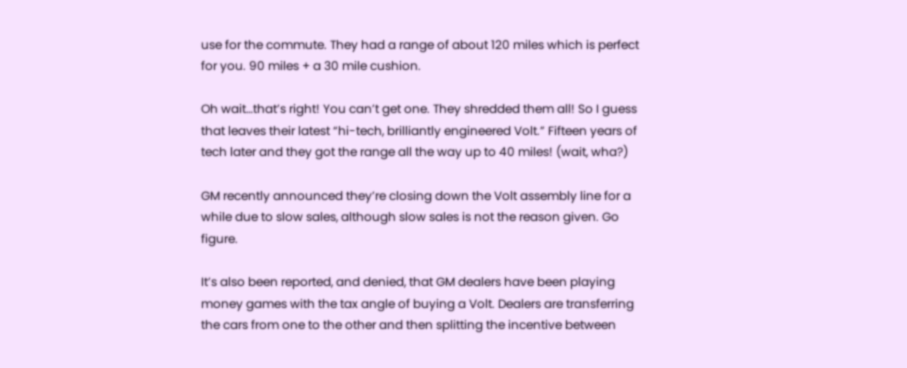use for the commute. They had a range of about 120 miles which is perfect for you. 90 miles + a 30 mile cushion.

Oh wait…that’s right! You can’t get one. They shredded them all! So I guess that leaves their latest “hi-tech, brilliantly engineered Volt.” Fifteen years of tech later and they got the range all the way up to 40 miles! (wait, wha?)

GM recently announced they’re closing down the Volt assembly line for a while due to slow sales, although slow sales is not the reason given. Go figure.

It’s also been reported, and denied, that GM dealers have been playing money games with the tax angle of buying a Volt. Dealers are transferring the cars from one to the other and then splitting the incentive between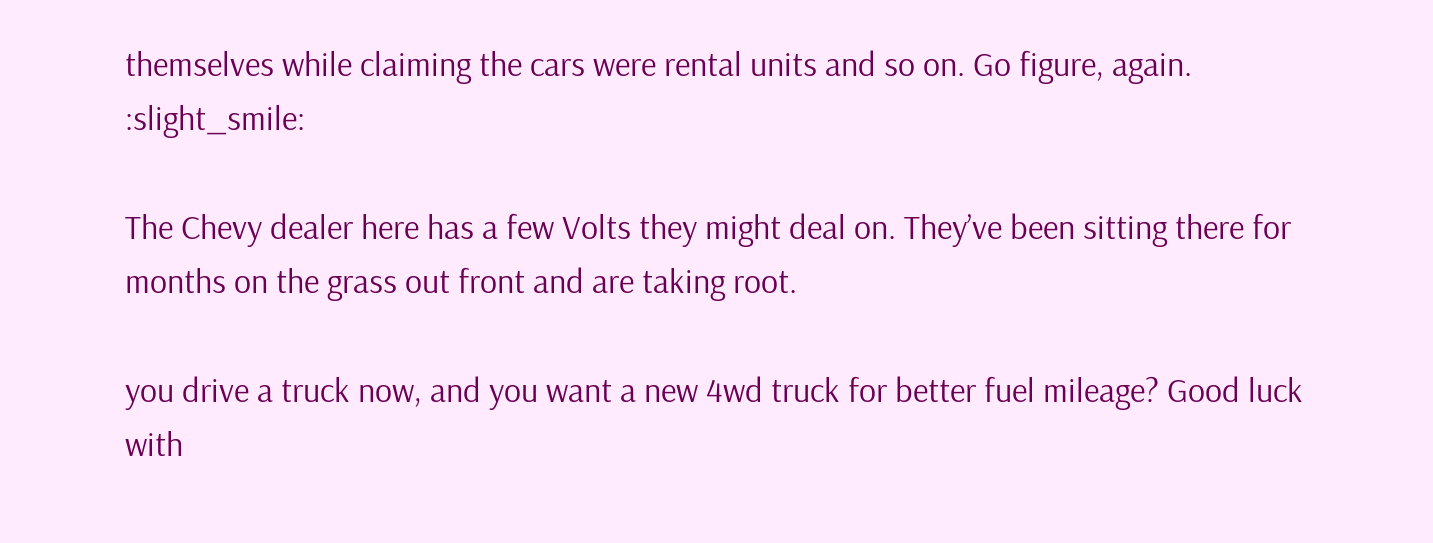themselves while claiming the cars were rental units and so on. Go figure, again. :slight_smile:

The Chevy dealer here has a few Volts they might deal on. They’ve been sitting there for months on the grass out front and are taking root.

you drive a truck now, and you want a new 4wd truck for better fuel mileage? Good luck with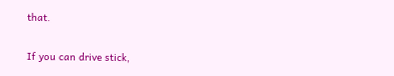that.

If you can drive stick,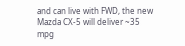and can live with FWD, the new Mazda CX-5 will deliver ~35 mpg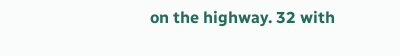on the highway. 32 with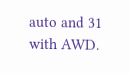auto and 31 with AWD.